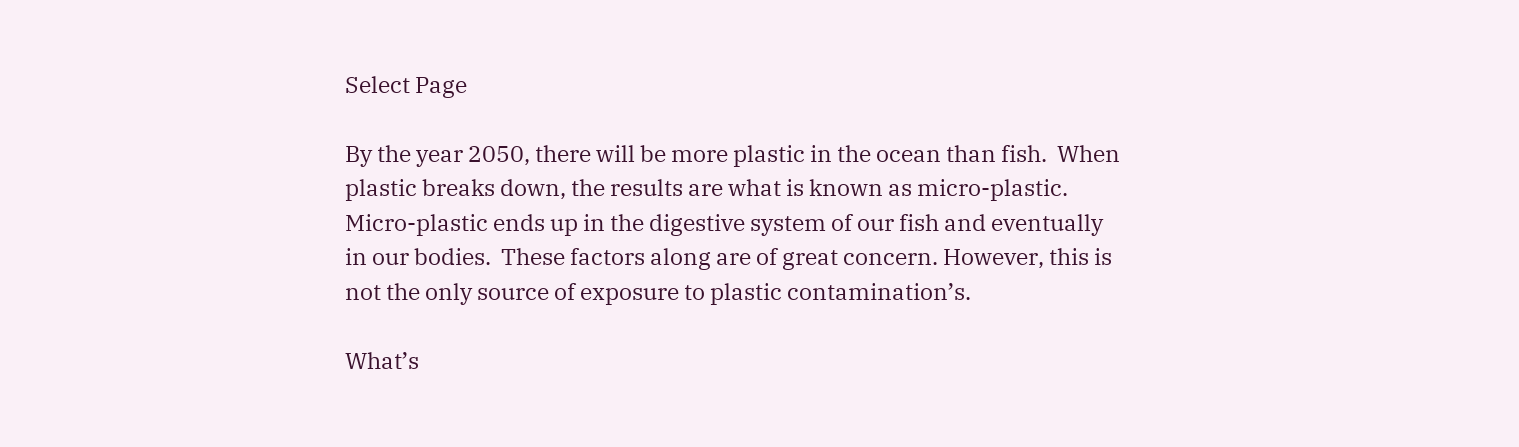Select Page

By the year 2050, there will be more plastic in the ocean than fish.  When plastic breaks down, the results are what is known as micro-plastic.   Micro-plastic ends up in the digestive system of our fish and eventually in our bodies.  These factors along are of great concern. However, this is not the only source of exposure to plastic contamination’s.

What’s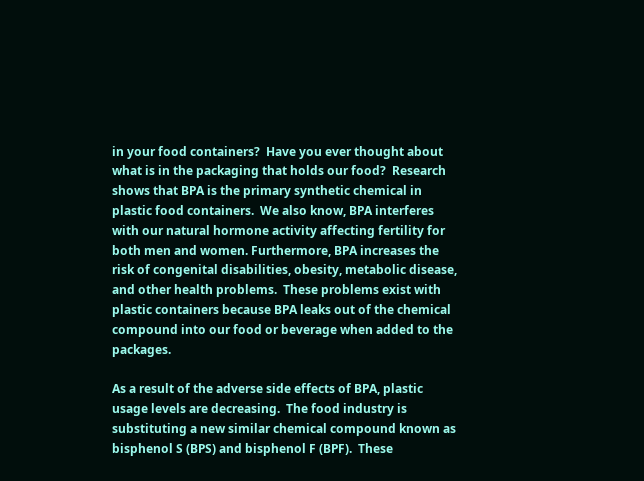in your food containers?  Have you ever thought about what is in the packaging that holds our food?  Research shows that BPA is the primary synthetic chemical in plastic food containers.  We also know, BPA interferes with our natural hormone activity affecting fertility for both men and women. Furthermore, BPA increases the risk of congenital disabilities, obesity, metabolic disease, and other health problems.  These problems exist with plastic containers because BPA leaks out of the chemical compound into our food or beverage when added to the packages.

As a result of the adverse side effects of BPA, plastic usage levels are decreasing.  The food industry is substituting a new similar chemical compound known as bisphenol S (BPS) and bisphenol F (BPF).  These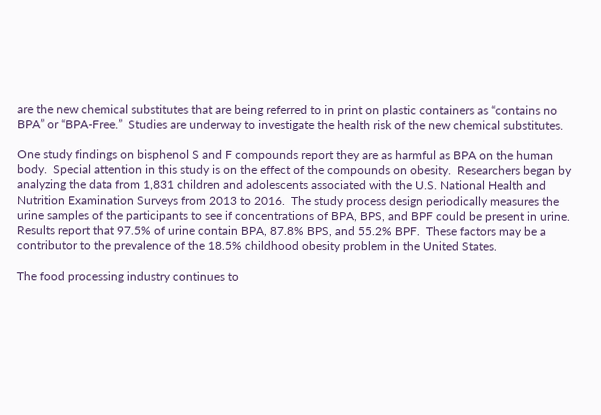are the new chemical substitutes that are being referred to in print on plastic containers as “contains no BPA” or “BPA-Free.”  Studies are underway to investigate the health risk of the new chemical substitutes.

One study findings on bisphenol S and F compounds report they are as harmful as BPA on the human body.  Special attention in this study is on the effect of the compounds on obesity.  Researchers began by analyzing the data from 1,831 children and adolescents associated with the U.S. National Health and Nutrition Examination Surveys from 2013 to 2016.  The study process design periodically measures the urine samples of the participants to see if concentrations of BPA, BPS, and BPF could be present in urine.  Results report that 97.5% of urine contain BPA, 87.8% BPS, and 55.2% BPF.  These factors may be a contributor to the prevalence of the 18.5% childhood obesity problem in the United States.

The food processing industry continues to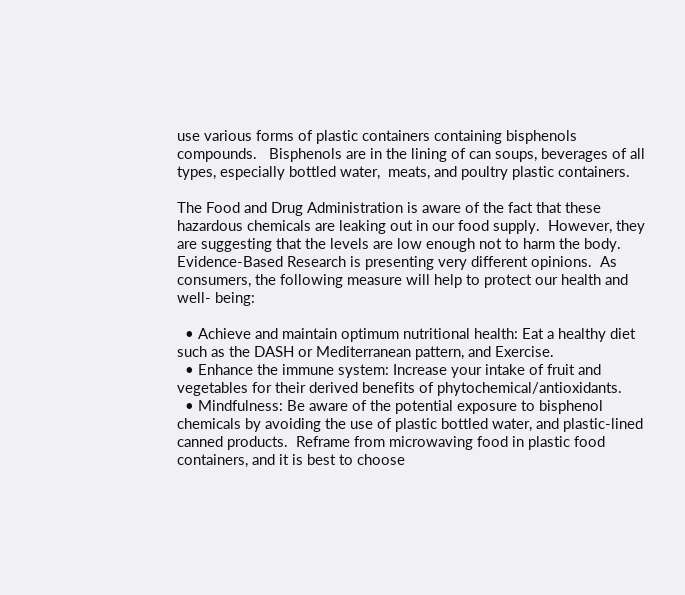use various forms of plastic containers containing bisphenols compounds.   Bisphenols are in the lining of can soups, beverages of all types, especially bottled water,  meats, and poultry plastic containers.

The Food and Drug Administration is aware of the fact that these hazardous chemicals are leaking out in our food supply.  However, they are suggesting that the levels are low enough not to harm the body.  Evidence-Based Research is presenting very different opinions.  As consumers, the following measure will help to protect our health and well- being:

  • Achieve and maintain optimum nutritional health: Eat a healthy diet such as the DASH or Mediterranean pattern, and Exercise.
  • Enhance the immune system: Increase your intake of fruit and vegetables for their derived benefits of phytochemical/antioxidants.
  • Mindfulness: Be aware of the potential exposure to bisphenol chemicals by avoiding the use of plastic bottled water, and plastic-lined canned products.  Reframe from microwaving food in plastic food containers, and it is best to choose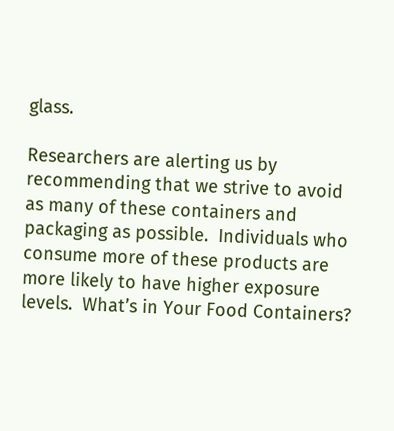glass.

Researchers are alerting us by recommending that we strive to avoid as many of these containers and packaging as possible.  Individuals who consume more of these products are more likely to have higher exposure levels.  What’s in Your Food Containers?